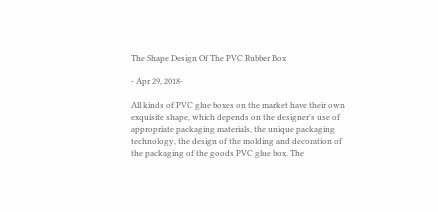The Shape Design Of The PVC Rubber Box

- Apr 29, 2018-

All kinds of PVC glue boxes on the market have their own exquisite shape, which depends on the designer's use of appropriate packaging materials, the unique packaging technology, the design of the molding and decoration of the packaging of the goods PVC glue box. The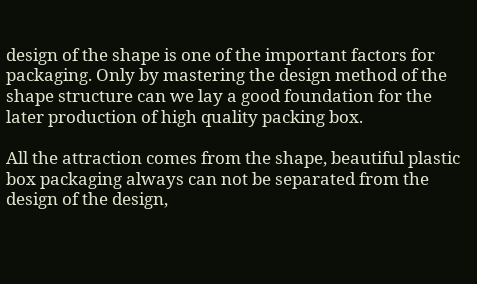design of the shape is one of the important factors for packaging. Only by mastering the design method of the shape structure can we lay a good foundation for the later production of high quality packing box.

All the attraction comes from the shape, beautiful plastic box packaging always can not be separated from the design of the design,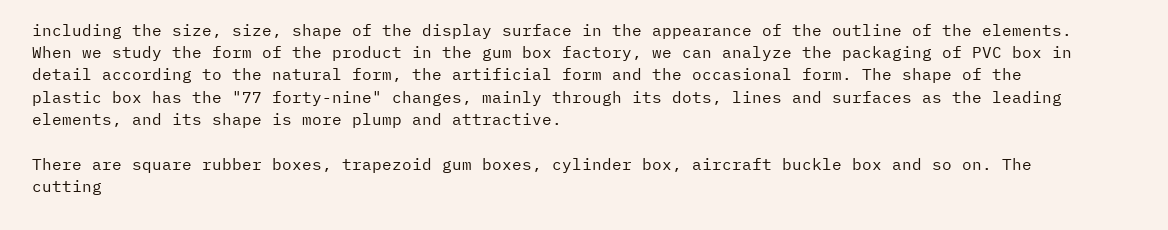including the size, size, shape of the display surface in the appearance of the outline of the elements. When we study the form of the product in the gum box factory, we can analyze the packaging of PVC box in detail according to the natural form, the artificial form and the occasional form. The shape of the plastic box has the "77 forty-nine" changes, mainly through its dots, lines and surfaces as the leading elements, and its shape is more plump and attractive.

There are square rubber boxes, trapezoid gum boxes, cylinder box, aircraft buckle box and so on. The cutting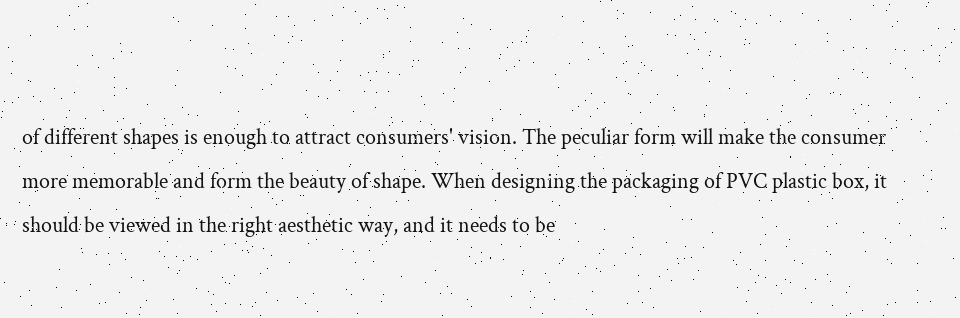of different shapes is enough to attract consumers' vision. The peculiar form will make the consumer more memorable and form the beauty of shape. When designing the packaging of PVC plastic box, it should be viewed in the right aesthetic way, and it needs to be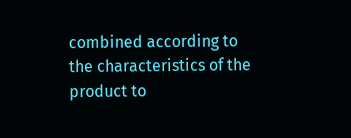combined according to the characteristics of the product to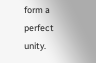form a perfect unity.